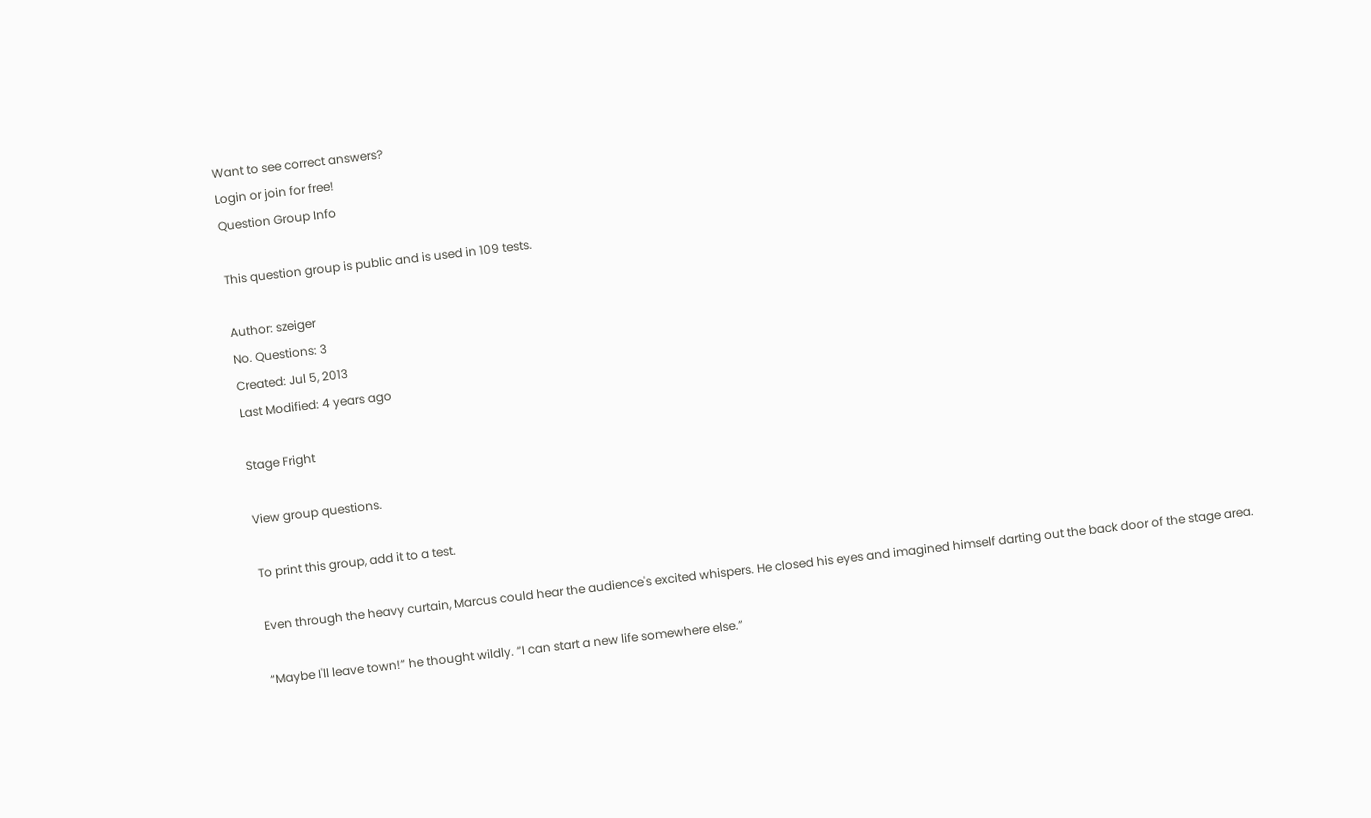Want to see correct answers?
Login or join for free!
Question Group Info

This question group is public and is used in 109 tests.

Author: szeiger
No. Questions: 3
Created: Jul 5, 2013
Last Modified: 4 years ago

Stage Fright

View group questions.

To print this group, add it to a test.

Even through the heavy curtain, Marcus could hear the audience's excited whispers. He closed his eyes and imagined himself darting out the back door of the stage area.

“Maybe I'll leave town!” he thought wildly. “I can start a new life somewhere else.”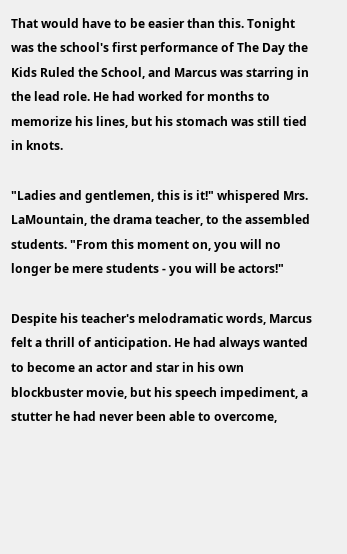That would have to be easier than this. Tonight was the school's first performance of The Day the Kids Ruled the School, and Marcus was starring in the lead role. He had worked for months to memorize his lines, but his stomach was still tied in knots.

"Ladies and gentlemen, this is it!" whispered Mrs. LaMountain, the drama teacher, to the assembled students. "From this moment on, you will no longer be mere students - you will be actors!"

Despite his teacher's melodramatic words, Marcus felt a thrill of anticipation. He had always wanted to become an actor and star in his own blockbuster movie, but his speech impediment, a stutter he had never been able to overcome,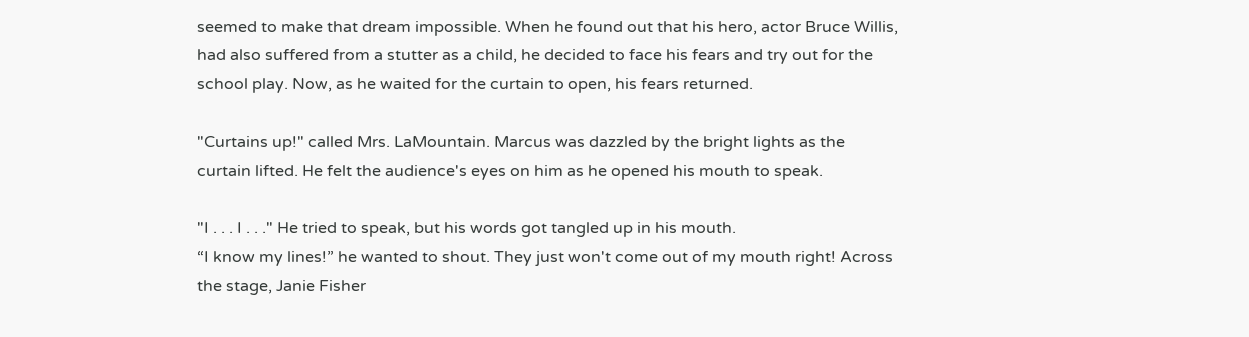seemed to make that dream impossible. When he found out that his hero, actor Bruce Willis, had also suffered from a stutter as a child, he decided to face his fears and try out for the school play. Now, as he waited for the curtain to open, his fears returned.

"Curtains up!" called Mrs. LaMountain. Marcus was dazzled by the bright lights as the curtain lifted. He felt the audience's eyes on him as he opened his mouth to speak.

"I . . . I . . ." He tried to speak, but his words got tangled up in his mouth.
“I know my lines!” he wanted to shout. They just won't come out of my mouth right! Across the stage, Janie Fisher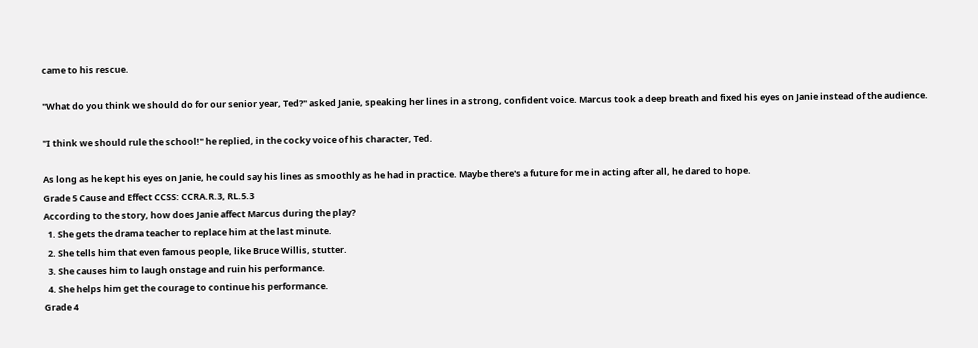came to his rescue.

"What do you think we should do for our senior year, Ted?" asked Janie, speaking her lines in a strong, confident voice. Marcus took a deep breath and fixed his eyes on Janie instead of the audience.

"I think we should rule the school!" he replied, in the cocky voice of his character, Ted.

As long as he kept his eyes on Janie, he could say his lines as smoothly as he had in practice. Maybe there's a future for me in acting after all, he dared to hope.
Grade 5 Cause and Effect CCSS: CCRA.R.3, RL.5.3
According to the story, how does Janie affect Marcus during the play?
  1. She gets the drama teacher to replace him at the last minute.
  2. She tells him that even famous people, like Bruce Willis, stutter.
  3. She causes him to laugh onstage and ruin his performance.
  4. She helps him get the courage to continue his performance.
Grade 4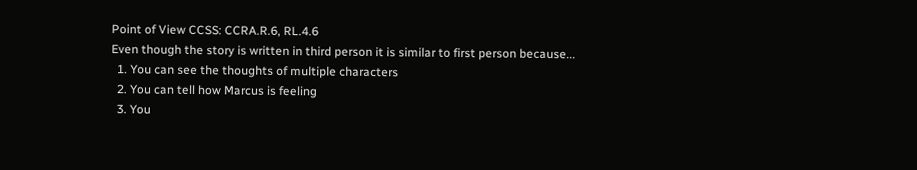Point of View CCSS: CCRA.R.6, RL.4.6
Even though the story is written in third person it is similar to first person because...
  1. You can see the thoughts of multiple characters
  2. You can tell how Marcus is feeling
  3. You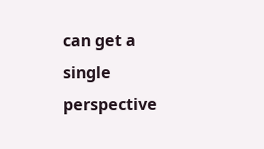can get a single perspective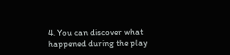4. You can discover what happened during the play